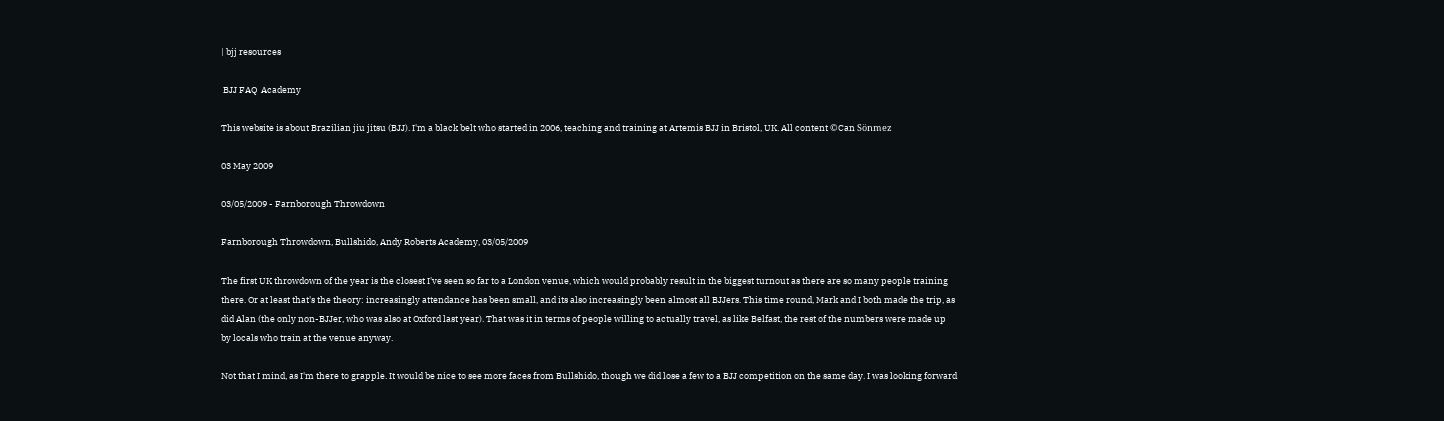| bjj resources

 BJJ FAQ  Academy

This website is about Brazilian jiu jitsu (BJJ). I'm a black belt who started in 2006, teaching and training at Artemis BJJ in Bristol, UK. All content ©Can Sönmez

03 May 2009

03/05/2009 - Farnborough Throwdown

Farnborough Throwdown, Bullshido, Andy Roberts Academy, 03/05/2009

The first UK throwdown of the year is the closest I've seen so far to a London venue, which would probably result in the biggest turnout as there are so many people training there. Or at least that's the theory: increasingly attendance has been small, and its also increasingly been almost all BJJers. This time round, Mark and I both made the trip, as did Alan (the only non-BJJer, who was also at Oxford last year). That was it in terms of people willing to actually travel, as like Belfast, the rest of the numbers were made up by locals who train at the venue anyway.

Not that I mind, as I'm there to grapple. It would be nice to see more faces from Bullshido, though we did lose a few to a BJJ competition on the same day. I was looking forward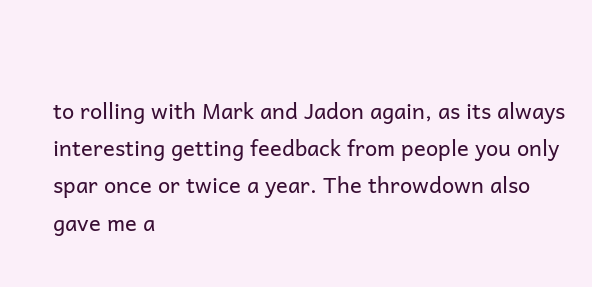to rolling with Mark and Jadon again, as its always interesting getting feedback from people you only spar once or twice a year. The throwdown also gave me a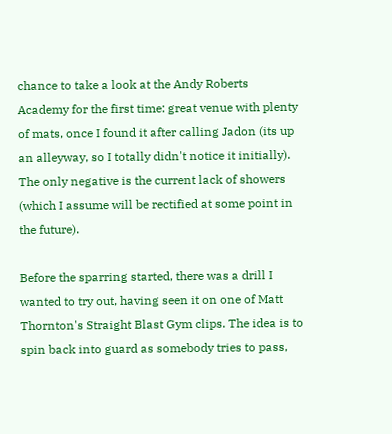chance to take a look at the Andy Roberts Academy for the first time: great venue with plenty of mats, once I found it after calling Jadon (its up an alleyway, so I totally didn't notice it initially). The only negative is the current lack of showers (which I assume will be rectified at some point in the future).

Before the sparring started, there was a drill I wanted to try out, having seen it on one of Matt Thornton's Straight Blast Gym clips. The idea is to spin back into guard as somebody tries to pass,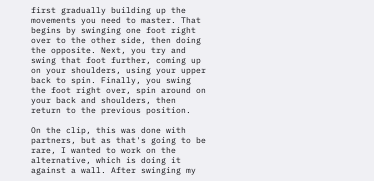first gradually building up the movements you need to master. That begins by swinging one foot right over to the other side, then doing the opposite. Next, you try and swing that foot further, coming up on your shoulders, using your upper back to spin. Finally, you swing the foot right over, spin around on your back and shoulders, then return to the previous position.

On the clip, this was done with partners, but as that's going to be rare, I wanted to work on the alternative, which is doing it against a wall. After swinging my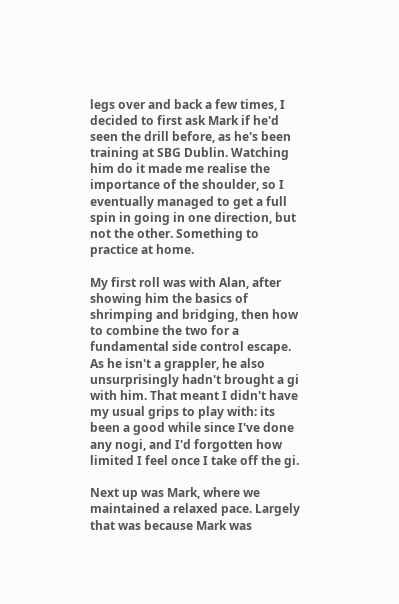legs over and back a few times, I decided to first ask Mark if he'd seen the drill before, as he's been training at SBG Dublin. Watching him do it made me realise the importance of the shoulder, so I eventually managed to get a full spin in going in one direction, but not the other. Something to practice at home.

My first roll was with Alan, after showing him the basics of shrimping and bridging, then how to combine the two for a fundamental side control escape. As he isn't a grappler, he also unsurprisingly hadn't brought a gi with him. That meant I didn't have my usual grips to play with: its been a good while since I've done any nogi, and I'd forgotten how limited I feel once I take off the gi.

Next up was Mark, where we maintained a relaxed pace. Largely that was because Mark was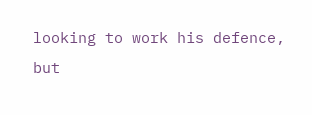looking to work his defence, but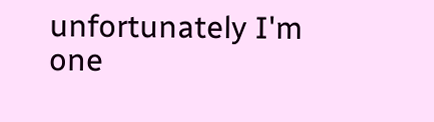unfortunately I'm one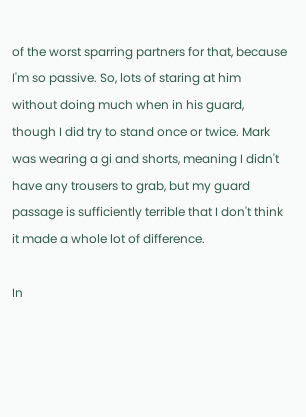of the worst sparring partners for that, because I'm so passive. So, lots of staring at him without doing much when in his guard, though I did try to stand once or twice. Mark was wearing a gi and shorts, meaning I didn't have any trousers to grab, but my guard passage is sufficiently terrible that I don't think it made a whole lot of difference.

In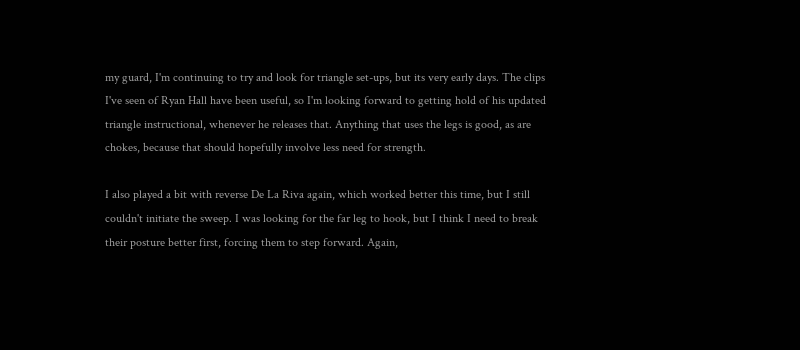my guard, I'm continuing to try and look for triangle set-ups, but its very early days. The clips I've seen of Ryan Hall have been useful, so I'm looking forward to getting hold of his updated triangle instructional, whenever he releases that. Anything that uses the legs is good, as are chokes, because that should hopefully involve less need for strength.

I also played a bit with reverse De La Riva again, which worked better this time, but I still couldn't initiate the sweep. I was looking for the far leg to hook, but I think I need to break their posture better first, forcing them to step forward. Again,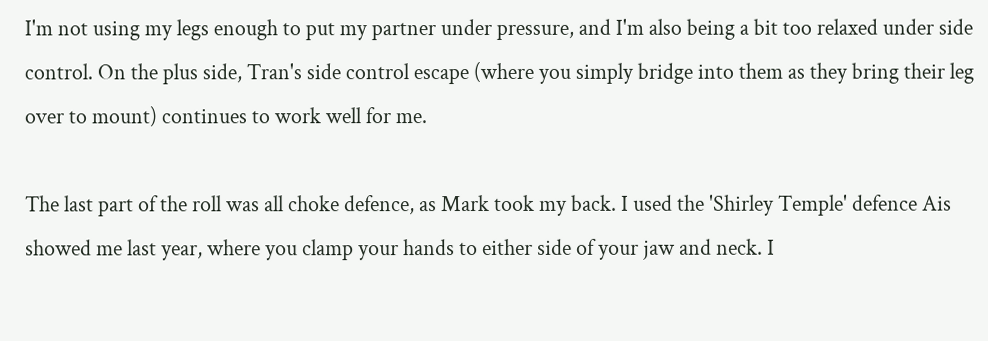I'm not using my legs enough to put my partner under pressure, and I'm also being a bit too relaxed under side control. On the plus side, Tran's side control escape (where you simply bridge into them as they bring their leg over to mount) continues to work well for me.

The last part of the roll was all choke defence, as Mark took my back. I used the 'Shirley Temple' defence Ais showed me last year, where you clamp your hands to either side of your jaw and neck. I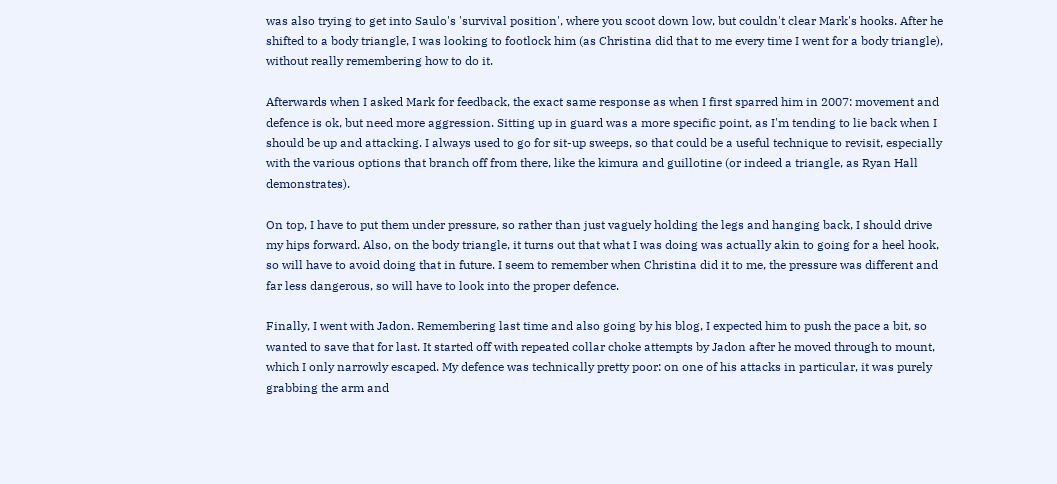was also trying to get into Saulo's 'survival position', where you scoot down low, but couldn't clear Mark's hooks. After he shifted to a body triangle, I was looking to footlock him (as Christina did that to me every time I went for a body triangle), without really remembering how to do it.

Afterwards when I asked Mark for feedback, the exact same response as when I first sparred him in 2007: movement and defence is ok, but need more aggression. Sitting up in guard was a more specific point, as I'm tending to lie back when I should be up and attacking. I always used to go for sit-up sweeps, so that could be a useful technique to revisit, especially with the various options that branch off from there, like the kimura and guillotine (or indeed a triangle, as Ryan Hall demonstrates).

On top, I have to put them under pressure, so rather than just vaguely holding the legs and hanging back, I should drive my hips forward. Also, on the body triangle, it turns out that what I was doing was actually akin to going for a heel hook, so will have to avoid doing that in future. I seem to remember when Christina did it to me, the pressure was different and far less dangerous, so will have to look into the proper defence.

Finally, I went with Jadon. Remembering last time and also going by his blog, I expected him to push the pace a bit, so wanted to save that for last. It started off with repeated collar choke attempts by Jadon after he moved through to mount, which I only narrowly escaped. My defence was technically pretty poor: on one of his attacks in particular, it was purely grabbing the arm and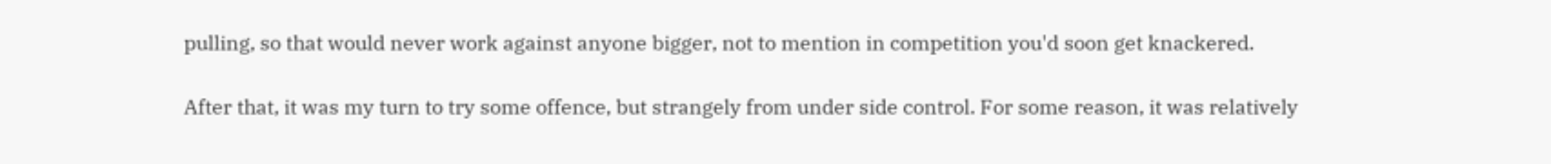pulling, so that would never work against anyone bigger, not to mention in competition you'd soon get knackered.

After that, it was my turn to try some offence, but strangely from under side control. For some reason, it was relatively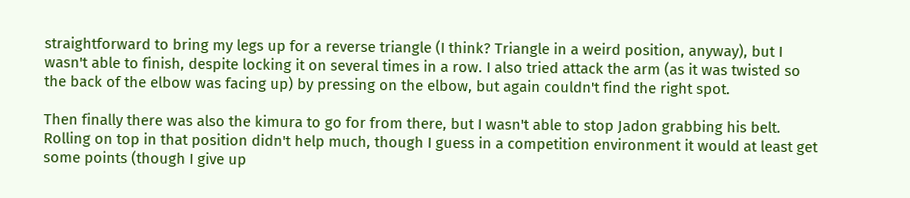straightforward to bring my legs up for a reverse triangle (I think? Triangle in a weird position, anyway), but I wasn't able to finish, despite locking it on several times in a row. I also tried attack the arm (as it was twisted so the back of the elbow was facing up) by pressing on the elbow, but again couldn't find the right spot.

Then finally there was also the kimura to go for from there, but I wasn't able to stop Jadon grabbing his belt. Rolling on top in that position didn't help much, though I guess in a competition environment it would at least get some points (though I give up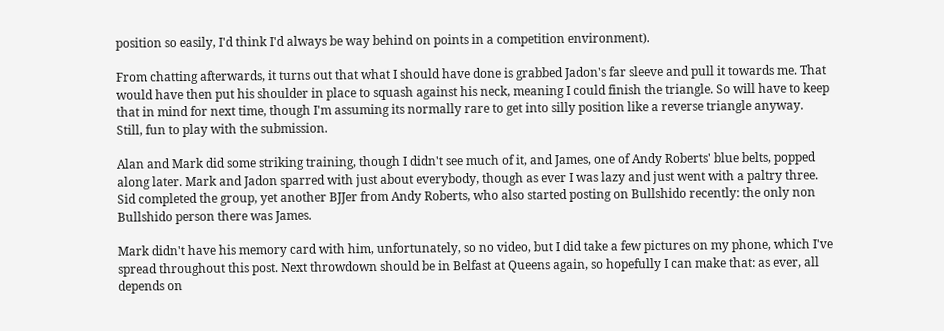position so easily, I'd think I'd always be way behind on points in a competition environment).

From chatting afterwards, it turns out that what I should have done is grabbed Jadon's far sleeve and pull it towards me. That would have then put his shoulder in place to squash against his neck, meaning I could finish the triangle. So will have to keep that in mind for next time, though I'm assuming its normally rare to get into silly position like a reverse triangle anyway. Still, fun to play with the submission.

Alan and Mark did some striking training, though I didn't see much of it, and James, one of Andy Roberts' blue belts, popped along later. Mark and Jadon sparred with just about everybody, though as ever I was lazy and just went with a paltry three. Sid completed the group, yet another BJJer from Andy Roberts, who also started posting on Bullshido recently: the only non Bullshido person there was James.

Mark didn't have his memory card with him, unfortunately, so no video, but I did take a few pictures on my phone, which I've spread throughout this post. Next throwdown should be in Belfast at Queens again, so hopefully I can make that: as ever, all depends on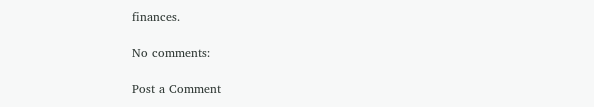finances.

No comments:

Post a Comment